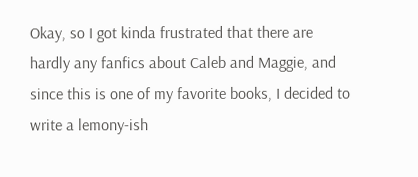Okay, so I got kinda frustrated that there are hardly any fanfics about Caleb and Maggie, and since this is one of my favorite books, I decided to write a lemony-ish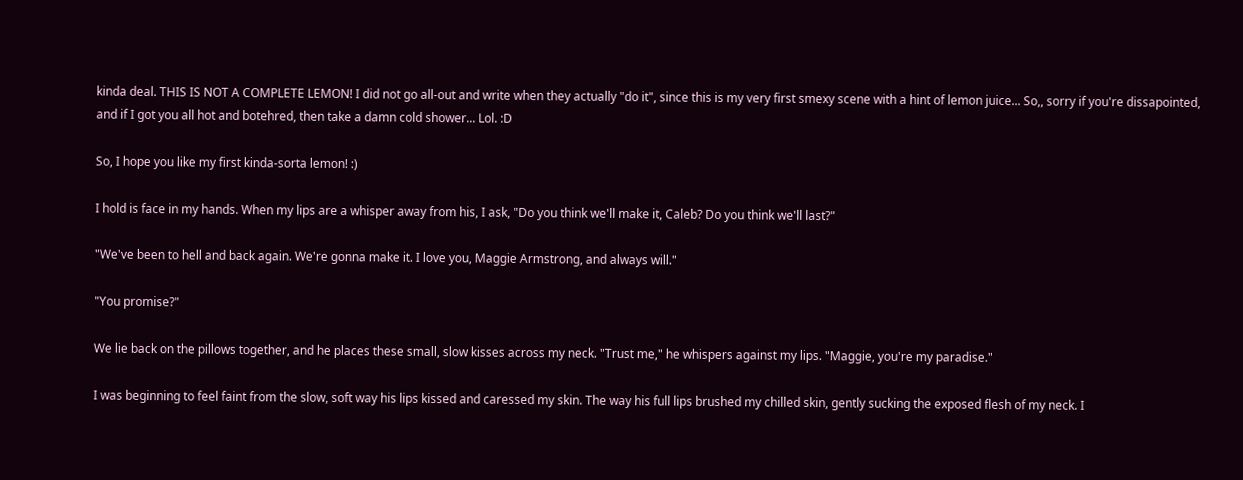kinda deal. THIS IS NOT A COMPLETE LEMON! I did not go all-out and write when they actually "do it", since this is my very first smexy scene with a hint of lemon juice... So,, sorry if you're dissapointed, and if I got you all hot and botehred, then take a damn cold shower... Lol. :D

So, I hope you like my first kinda-sorta lemon! :)

I hold is face in my hands. When my lips are a whisper away from his, I ask, "Do you think we'll make it, Caleb? Do you think we'll last?"

"We've been to hell and back again. We're gonna make it. I love you, Maggie Armstrong, and always will."

"You promise?"

We lie back on the pillows together, and he places these small, slow kisses across my neck. "Trust me," he whispers against my lips. "Maggie, you're my paradise."

I was beginning to feel faint from the slow, soft way his lips kissed and caressed my skin. The way his full lips brushed my chilled skin, gently sucking the exposed flesh of my neck. I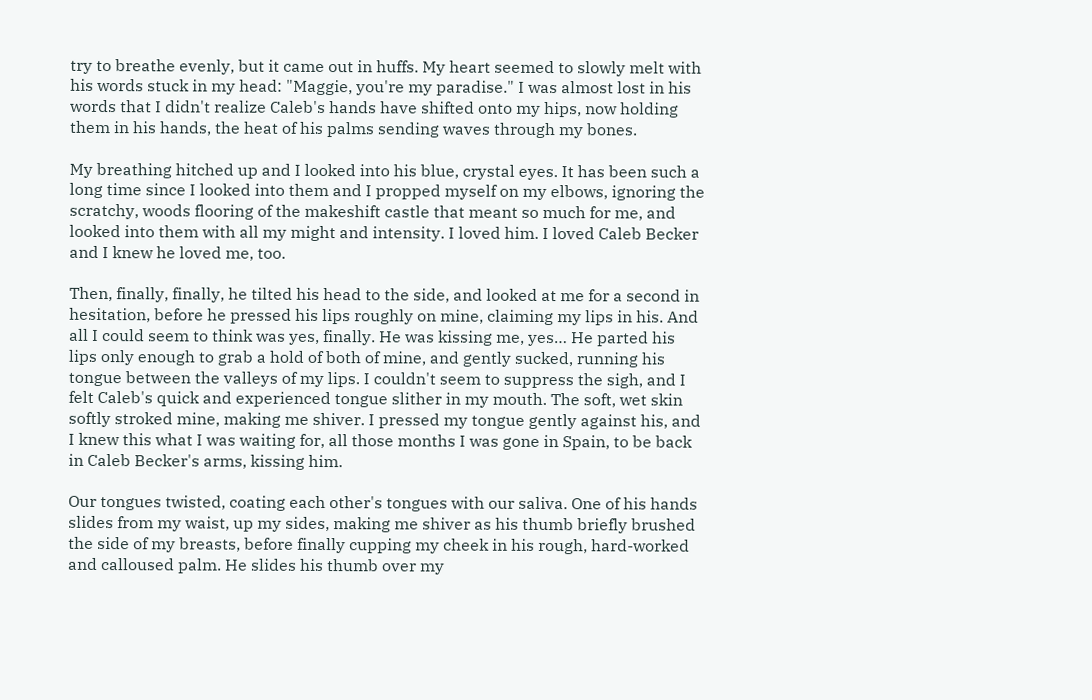try to breathe evenly, but it came out in huffs. My heart seemed to slowly melt with his words stuck in my head: "Maggie, you're my paradise." I was almost lost in his words that I didn't realize Caleb's hands have shifted onto my hips, now holding them in his hands, the heat of his palms sending waves through my bones.

My breathing hitched up and I looked into his blue, crystal eyes. It has been such a long time since I looked into them and I propped myself on my elbows, ignoring the scratchy, woods flooring of the makeshift castle that meant so much for me, and looked into them with all my might and intensity. I loved him. I loved Caleb Becker and I knew he loved me, too.

Then, finally, finally, he tilted his head to the side, and looked at me for a second in hesitation, before he pressed his lips roughly on mine, claiming my lips in his. And all I could seem to think was yes, finally. He was kissing me, yes… He parted his lips only enough to grab a hold of both of mine, and gently sucked, running his tongue between the valleys of my lips. I couldn't seem to suppress the sigh, and I felt Caleb's quick and experienced tongue slither in my mouth. The soft, wet skin softly stroked mine, making me shiver. I pressed my tongue gently against his, and I knew this what I was waiting for, all those months I was gone in Spain, to be back in Caleb Becker's arms, kissing him.

Our tongues twisted, coating each other's tongues with our saliva. One of his hands slides from my waist, up my sides, making me shiver as his thumb briefly brushed the side of my breasts, before finally cupping my cheek in his rough, hard-worked and calloused palm. He slides his thumb over my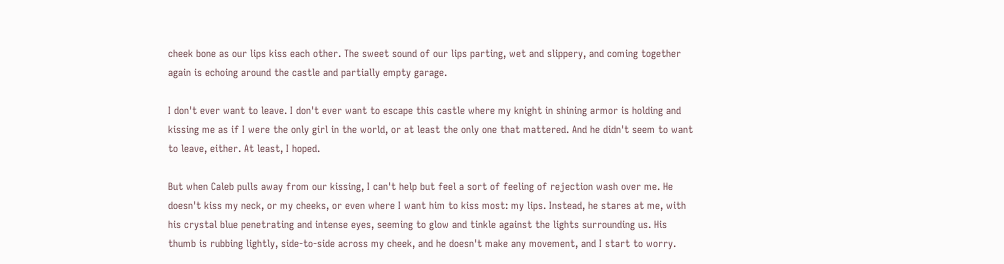cheek bone as our lips kiss each other. The sweet sound of our lips parting, wet and slippery, and coming together again is echoing around the castle and partially empty garage.

I don't ever want to leave. I don't ever want to escape this castle where my knight in shining armor is holding and kissing me as if I were the only girl in the world, or at least the only one that mattered. And he didn't seem to want to leave, either. At least, I hoped.

But when Caleb pulls away from our kissing, I can't help but feel a sort of feeling of rejection wash over me. He doesn't kiss my neck, or my cheeks, or even where I want him to kiss most: my lips. Instead, he stares at me, with his crystal blue penetrating and intense eyes, seeming to glow and tinkle against the lights surrounding us. His thumb is rubbing lightly, side-to-side across my cheek, and he doesn't make any movement, and I start to worry.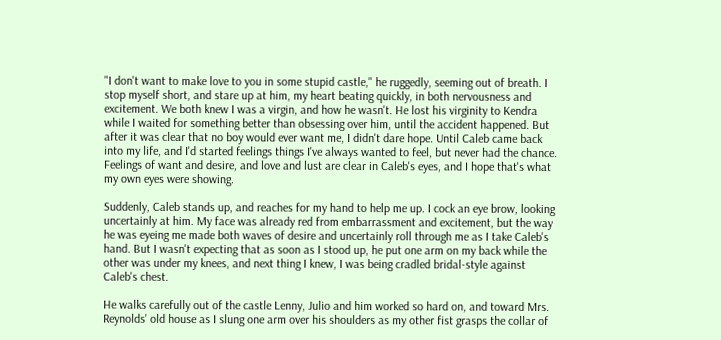"I don't want to make love to you in some stupid castle," he ruggedly, seeming out of breath. I stop myself short, and stare up at him, my heart beating quickly, in both nervousness and excitement. We both knew I was a virgin, and how he wasn't. He lost his virginity to Kendra while I waited for something better than obsessing over him, until the accident happened. But after it was clear that no boy would ever want me, I didn't dare hope. Until Caleb came back into my life, and I'd started feelings things I've always wanted to feel, but never had the chance. Feelings of want and desire, and love and lust are clear in Caleb's eyes, and I hope that's what my own eyes were showing.

Suddenly, Caleb stands up, and reaches for my hand to help me up. I cock an eye brow, looking uncertainly at him. My face was already red from embarrassment and excitement, but the way he was eyeing me made both waves of desire and uncertainly roll through me as I take Caleb's hand. But I wasn't expecting that as soon as I stood up, he put one arm on my back while the other was under my knees, and next thing I knew, I was being cradled bridal-style against Caleb's chest.

He walks carefully out of the castle Lenny, Julio and him worked so hard on, and toward Mrs. Reynolds' old house as I slung one arm over his shoulders as my other fist grasps the collar of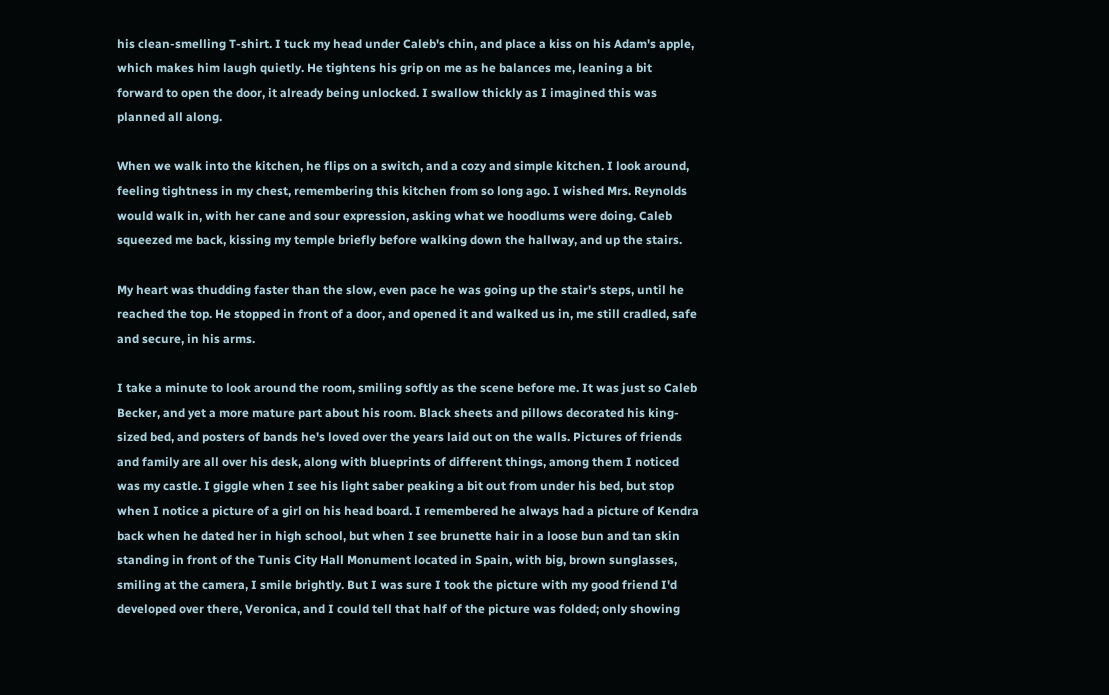his clean-smelling T-shirt. I tuck my head under Caleb's chin, and place a kiss on his Adam's apple, which makes him laugh quietly. He tightens his grip on me as he balances me, leaning a bit forward to open the door, it already being unlocked. I swallow thickly as I imagined this was planned all along.

When we walk into the kitchen, he flips on a switch, and a cozy and simple kitchen. I look around, feeling tightness in my chest, remembering this kitchen from so long ago. I wished Mrs. Reynolds would walk in, with her cane and sour expression, asking what we hoodlums were doing. Caleb squeezed me back, kissing my temple briefly before walking down the hallway, and up the stairs.

My heart was thudding faster than the slow, even pace he was going up the stair's steps, until he reached the top. He stopped in front of a door, and opened it and walked us in, me still cradled, safe and secure, in his arms.

I take a minute to look around the room, smiling softly as the scene before me. It was just so Caleb Becker, and yet a more mature part about his room. Black sheets and pillows decorated his king-sized bed, and posters of bands he's loved over the years laid out on the walls. Pictures of friends and family are all over his desk, along with blueprints of different things, among them I noticed was my castle. I giggle when I see his light saber peaking a bit out from under his bed, but stop when I notice a picture of a girl on his head board. I remembered he always had a picture of Kendra back when he dated her in high school, but when I see brunette hair in a loose bun and tan skin standing in front of the Tunis City Hall Monument located in Spain, with big, brown sunglasses, smiling at the camera, I smile brightly. But I was sure I took the picture with my good friend I'd developed over there, Veronica, and I could tell that half of the picture was folded; only showing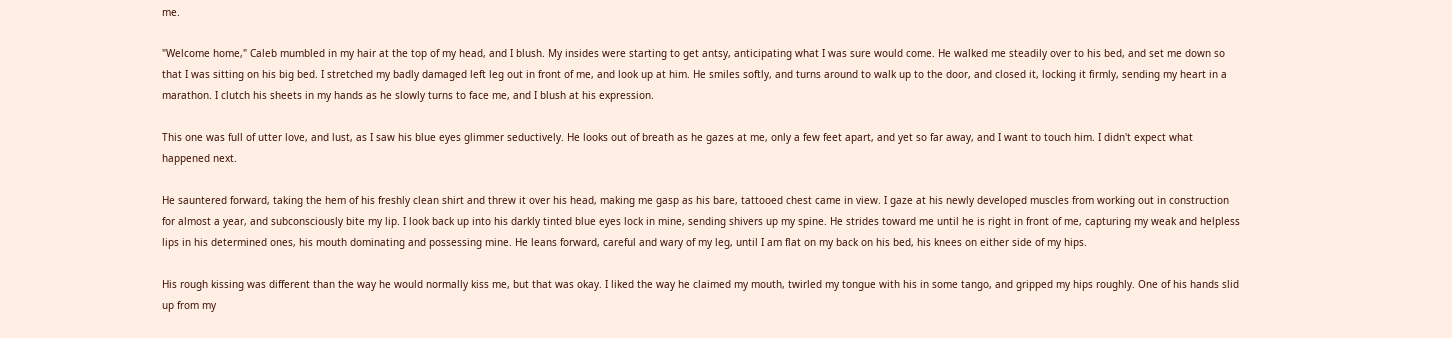me.

"Welcome home," Caleb mumbled in my hair at the top of my head, and I blush. My insides were starting to get antsy, anticipating what I was sure would come. He walked me steadily over to his bed, and set me down so that I was sitting on his big bed. I stretched my badly damaged left leg out in front of me, and look up at him. He smiles softly, and turns around to walk up to the door, and closed it, locking it firmly, sending my heart in a marathon. I clutch his sheets in my hands as he slowly turns to face me, and I blush at his expression.

This one was full of utter love, and lust, as I saw his blue eyes glimmer seductively. He looks out of breath as he gazes at me, only a few feet apart, and yet so far away, and I want to touch him. I didn't expect what happened next.

He sauntered forward, taking the hem of his freshly clean shirt and threw it over his head, making me gasp as his bare, tattooed chest came in view. I gaze at his newly developed muscles from working out in construction for almost a year, and subconsciously bite my lip. I look back up into his darkly tinted blue eyes lock in mine, sending shivers up my spine. He strides toward me until he is right in front of me, capturing my weak and helpless lips in his determined ones, his mouth dominating and possessing mine. He leans forward, careful and wary of my leg, until I am flat on my back on his bed, his knees on either side of my hips.

His rough kissing was different than the way he would normally kiss me, but that was okay. I liked the way he claimed my mouth, twirled my tongue with his in some tango, and gripped my hips roughly. One of his hands slid up from my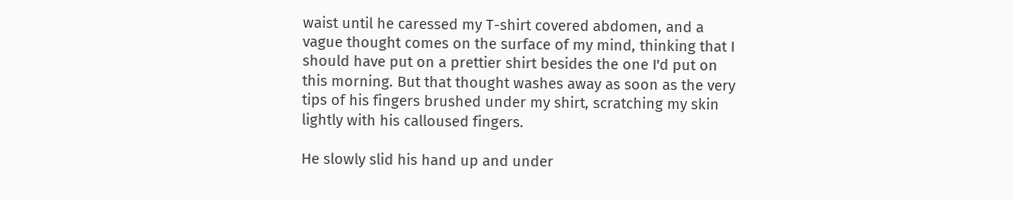waist until he caressed my T-shirt covered abdomen, and a vague thought comes on the surface of my mind, thinking that I should have put on a prettier shirt besides the one I'd put on this morning. But that thought washes away as soon as the very tips of his fingers brushed under my shirt, scratching my skin lightly with his calloused fingers.

He slowly slid his hand up and under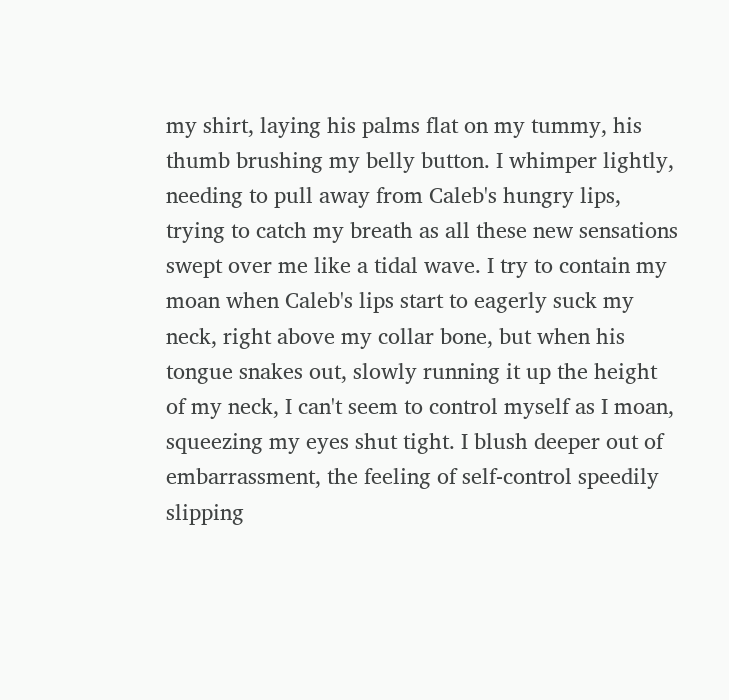my shirt, laying his palms flat on my tummy, his thumb brushing my belly button. I whimper lightly, needing to pull away from Caleb's hungry lips, trying to catch my breath as all these new sensations swept over me like a tidal wave. I try to contain my moan when Caleb's lips start to eagerly suck my neck, right above my collar bone, but when his tongue snakes out, slowly running it up the height of my neck, I can't seem to control myself as I moan, squeezing my eyes shut tight. I blush deeper out of embarrassment, the feeling of self-control speedily slipping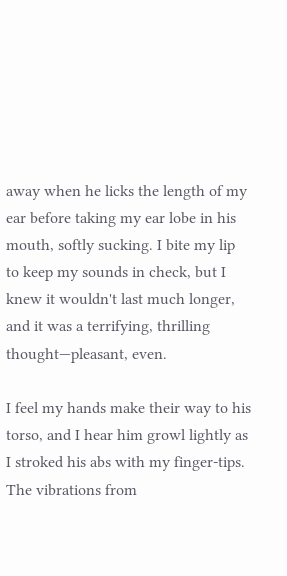away when he licks the length of my ear before taking my ear lobe in his mouth, softly sucking. I bite my lip to keep my sounds in check, but I knew it wouldn't last much longer, and it was a terrifying, thrilling thought—pleasant, even.

I feel my hands make their way to his torso, and I hear him growl lightly as I stroked his abs with my finger-tips. The vibrations from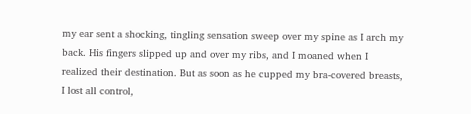my ear sent a shocking, tingling sensation sweep over my spine as I arch my back. His fingers slipped up and over my ribs, and I moaned when I realized their destination. But as soon as he cupped my bra-covered breasts, I lost all control,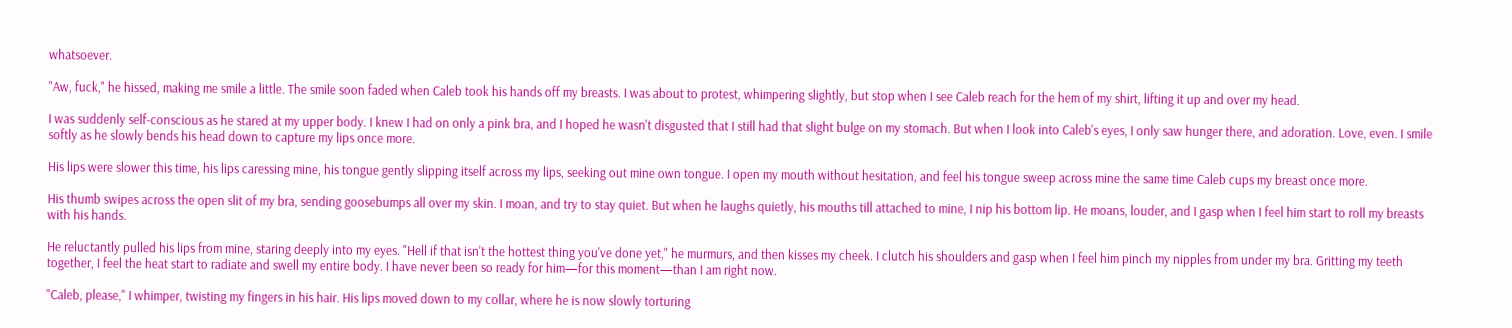whatsoever.

"Aw, fuck," he hissed, making me smile a little. The smile soon faded when Caleb took his hands off my breasts. I was about to protest, whimpering slightly, but stop when I see Caleb reach for the hem of my shirt, lifting it up and over my head.

I was suddenly self-conscious as he stared at my upper body. I knew I had on only a pink bra, and I hoped he wasn't disgusted that I still had that slight bulge on my stomach. But when I look into Caleb's eyes, I only saw hunger there, and adoration. Love, even. I smile softly as he slowly bends his head down to capture my lips once more.

His lips were slower this time, his lips caressing mine, his tongue gently slipping itself across my lips, seeking out mine own tongue. I open my mouth without hesitation, and feel his tongue sweep across mine the same time Caleb cups my breast once more.

His thumb swipes across the open slit of my bra, sending goosebumps all over my skin. I moan, and try to stay quiet. But when he laughs quietly, his mouths till attached to mine, I nip his bottom lip. He moans, louder, and I gasp when I feel him start to roll my breasts with his hands.

He reluctantly pulled his lips from mine, staring deeply into my eyes. "Hell if that isn't the hottest thing you've done yet," he murmurs, and then kisses my cheek. I clutch his shoulders and gasp when I feel him pinch my nipples from under my bra. Gritting my teeth together, I feel the heat start to radiate and swell my entire body. I have never been so ready for him—for this moment—than I am right now.

"Caleb, please," I whimper, twisting my fingers in his hair. His lips moved down to my collar, where he is now slowly torturing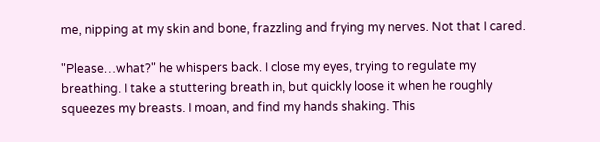me, nipping at my skin and bone, frazzling and frying my nerves. Not that I cared.

"Please…what?" he whispers back. I close my eyes, trying to regulate my breathing. I take a stuttering breath in, but quickly loose it when he roughly squeezes my breasts. I moan, and find my hands shaking. This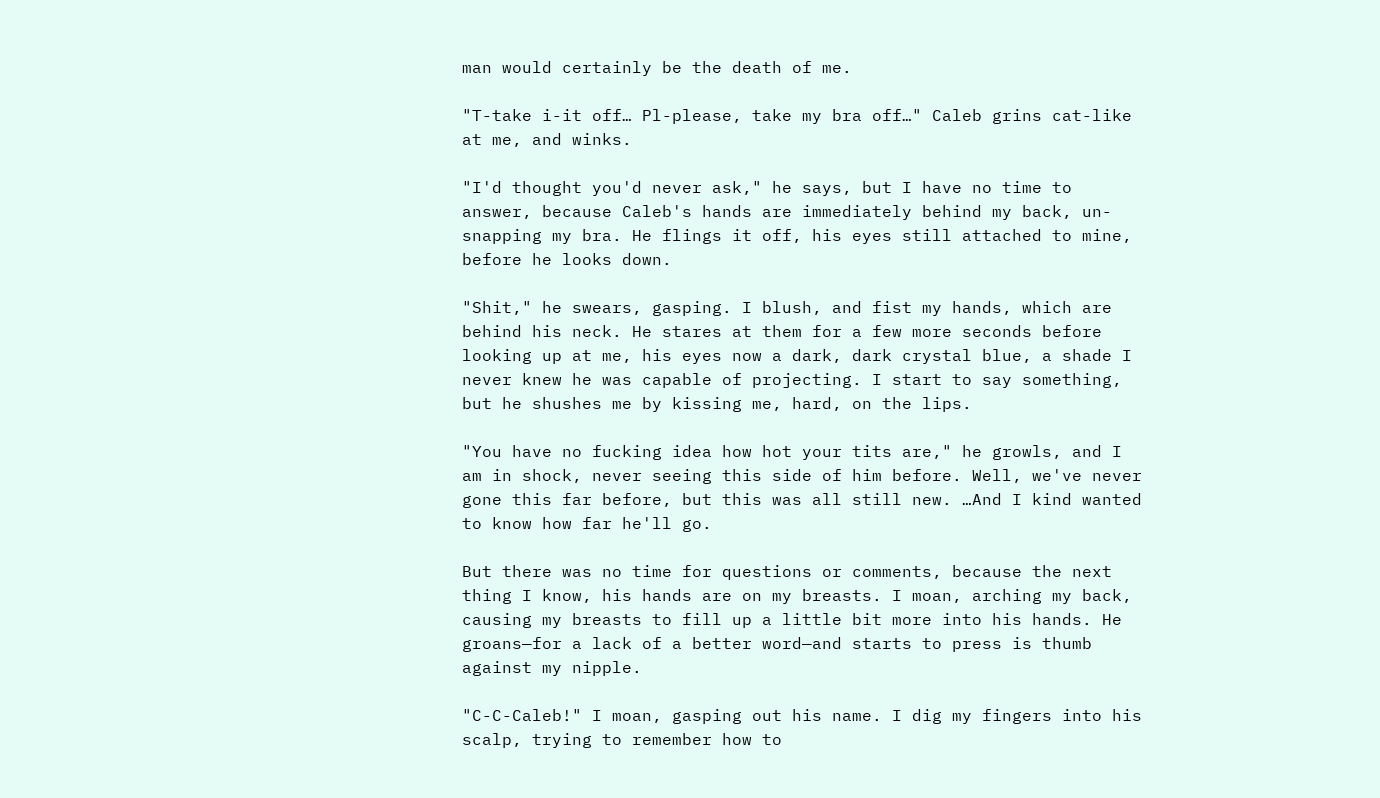man would certainly be the death of me.

"T-take i-it off… Pl-please, take my bra off…" Caleb grins cat-like at me, and winks.

"I'd thought you'd never ask," he says, but I have no time to answer, because Caleb's hands are immediately behind my back, un-snapping my bra. He flings it off, his eyes still attached to mine, before he looks down.

"Shit," he swears, gasping. I blush, and fist my hands, which are behind his neck. He stares at them for a few more seconds before looking up at me, his eyes now a dark, dark crystal blue, a shade I never knew he was capable of projecting. I start to say something, but he shushes me by kissing me, hard, on the lips.

"You have no fucking idea how hot your tits are," he growls, and I am in shock, never seeing this side of him before. Well, we've never gone this far before, but this was all still new. …And I kind wanted to know how far he'll go.

But there was no time for questions or comments, because the next thing I know, his hands are on my breasts. I moan, arching my back, causing my breasts to fill up a little bit more into his hands. He groans—for a lack of a better word—and starts to press is thumb against my nipple.

"C-C-Caleb!" I moan, gasping out his name. I dig my fingers into his scalp, trying to remember how to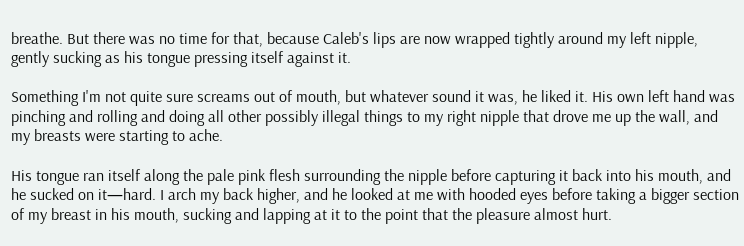breathe. But there was no time for that, because Caleb's lips are now wrapped tightly around my left nipple, gently sucking as his tongue pressing itself against it.

Something I'm not quite sure screams out of mouth, but whatever sound it was, he liked it. His own left hand was pinching and rolling and doing all other possibly illegal things to my right nipple that drove me up the wall, and my breasts were starting to ache.

His tongue ran itself along the pale pink flesh surrounding the nipple before capturing it back into his mouth, and he sucked on it—hard. I arch my back higher, and he looked at me with hooded eyes before taking a bigger section of my breast in his mouth, sucking and lapping at it to the point that the pleasure almost hurt.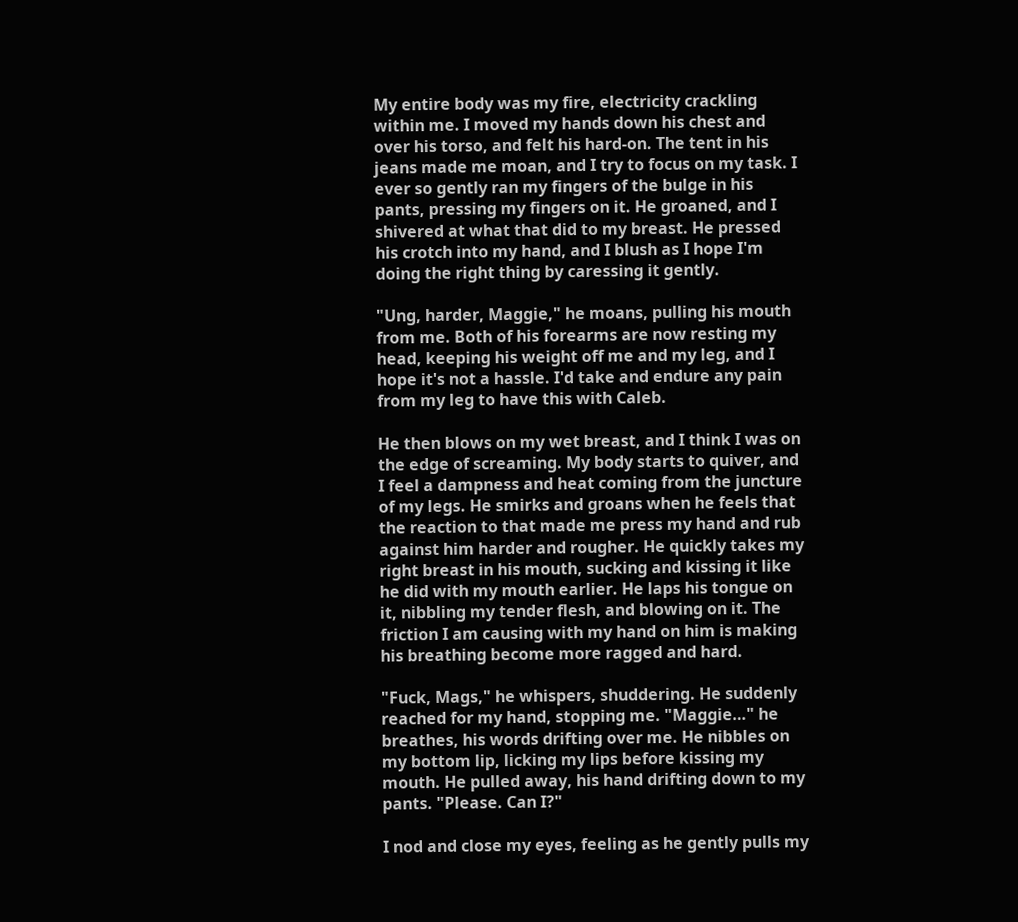My entire body was my fire, electricity crackling within me. I moved my hands down his chest and over his torso, and felt his hard-on. The tent in his jeans made me moan, and I try to focus on my task. I ever so gently ran my fingers of the bulge in his pants, pressing my fingers on it. He groaned, and I shivered at what that did to my breast. He pressed his crotch into my hand, and I blush as I hope I'm doing the right thing by caressing it gently.

"Ung, harder, Maggie," he moans, pulling his mouth from me. Both of his forearms are now resting my head, keeping his weight off me and my leg, and I hope it's not a hassle. I'd take and endure any pain from my leg to have this with Caleb.

He then blows on my wet breast, and I think I was on the edge of screaming. My body starts to quiver, and I feel a dampness and heat coming from the juncture of my legs. He smirks and groans when he feels that the reaction to that made me press my hand and rub against him harder and rougher. He quickly takes my right breast in his mouth, sucking and kissing it like he did with my mouth earlier. He laps his tongue on it, nibbling my tender flesh, and blowing on it. The friction I am causing with my hand on him is making his breathing become more ragged and hard.

"Fuck, Mags," he whispers, shuddering. He suddenly reached for my hand, stopping me. "Maggie…" he breathes, his words drifting over me. He nibbles on my bottom lip, licking my lips before kissing my mouth. He pulled away, his hand drifting down to my pants. "Please. Can I?"

I nod and close my eyes, feeling as he gently pulls my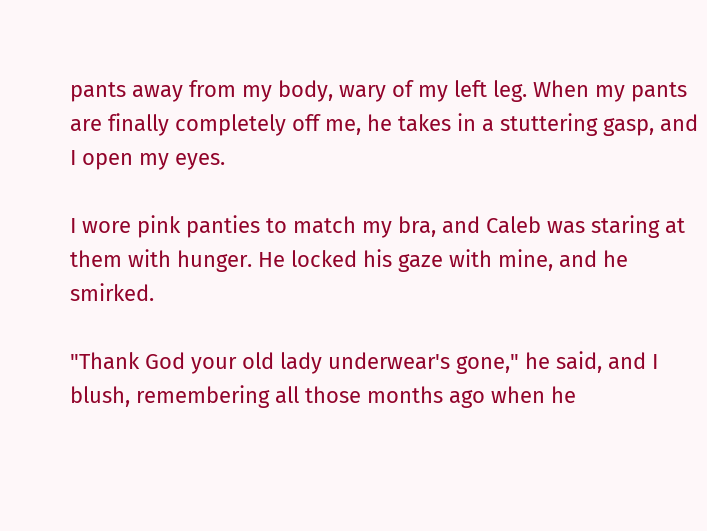pants away from my body, wary of my left leg. When my pants are finally completely off me, he takes in a stuttering gasp, and I open my eyes.

I wore pink panties to match my bra, and Caleb was staring at them with hunger. He locked his gaze with mine, and he smirked.

"Thank God your old lady underwear's gone," he said, and I blush, remembering all those months ago when he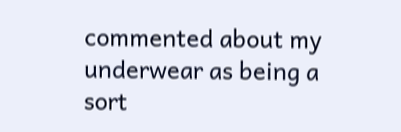commented about my underwear as being a sort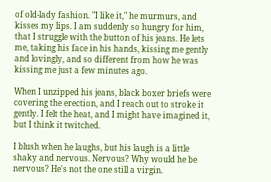of old-lady fashion. "I like it," he murmurs, and kisses my lips. I am suddenly so hungry for him, that I struggle with the button of his jeans. He lets me, taking his face in his hands, kissing me gently and lovingly, and so different from how he was kissing me just a few minutes ago.

When I unzipped his jeans, black boxer briefs were covering the erection, and I reach out to stroke it gently. I felt the heat, and I might have imagined it, but I think it twitched.

I blush when he laughs, but his laugh is a little shaky and nervous. Nervous? Why would he be nervous? He's not the one still a virgin.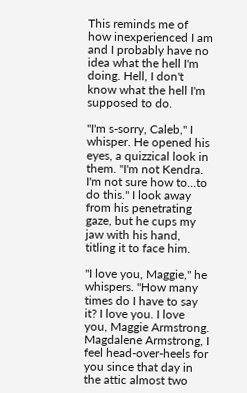This reminds me of how inexperienced I am and I probably have no idea what the hell I'm doing. Hell, I don't know what the hell I'm supposed to do.

"I'm s-sorry, Caleb," I whisper. He opened his eyes, a quizzical look in them. "I'm not Kendra. I'm not sure how to…to do this." I look away from his penetrating gaze, but he cups my jaw with his hand, titling it to face him.

"I love you, Maggie," he whispers. "How many times do I have to say it? I love you. I love you, Maggie Armstrong. Magdalene Armstrong, I feel head-over-heels for you since that day in the attic almost two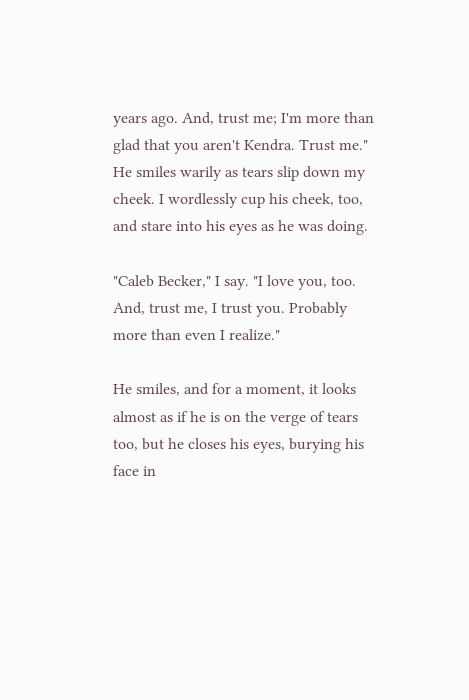years ago. And, trust me; I'm more than glad that you aren't Kendra. Trust me." He smiles warily as tears slip down my cheek. I wordlessly cup his cheek, too, and stare into his eyes as he was doing.

"Caleb Becker," I say. "I love you, too. And, trust me, I trust you. Probably more than even I realize."

He smiles, and for a moment, it looks almost as if he is on the verge of tears too, but he closes his eyes, burying his face in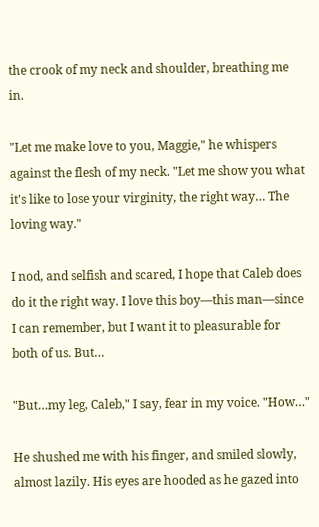the crook of my neck and shoulder, breathing me in.

"Let me make love to you, Maggie," he whispers against the flesh of my neck. "Let me show you what it's like to lose your virginity, the right way… The loving way."

I nod, and selfish and scared, I hope that Caleb does do it the right way. I love this boy—this man—since I can remember, but I want it to pleasurable for both of us. But…

"But…my leg, Caleb," I say, fear in my voice. "How…"

He shushed me with his finger, and smiled slowly, almost lazily. His eyes are hooded as he gazed into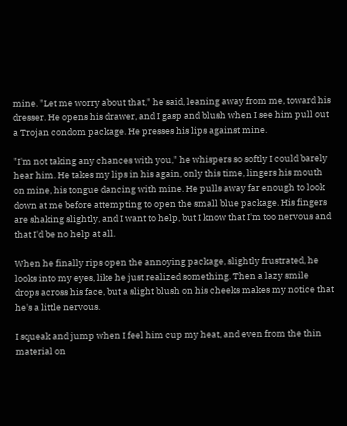mine. "Let me worry about that," he said, leaning away from me, toward his dresser. He opens his drawer, and I gasp and blush when I see him pull out a Trojan condom package. He presses his lips against mine.

"I'm not taking any chances with you," he whispers so softly I could barely hear him. He takes my lips in his again, only this time, lingers his mouth on mine, his tongue dancing with mine. He pulls away far enough to look down at me before attempting to open the small blue package. His fingers are shaking slightly, and I want to help, but I know that I'm too nervous and that I'd be no help at all.

When he finally rips open the annoying package, slightly frustrated, he looks into my eyes, like he just realized something. Then a lazy smile drops across his face, but a slight blush on his cheeks makes my notice that he's a little nervous.

I squeak and jump when I feel him cup my heat, and even from the thin material on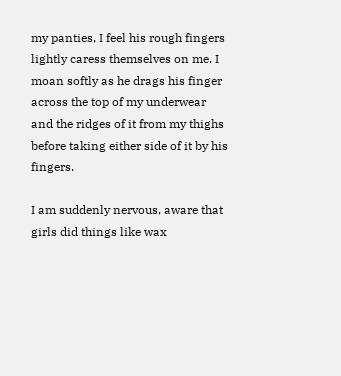my panties, I feel his rough fingers lightly caress themselves on me. I moan softly as he drags his finger across the top of my underwear and the ridges of it from my thighs before taking either side of it by his fingers.

I am suddenly nervous, aware that girls did things like wax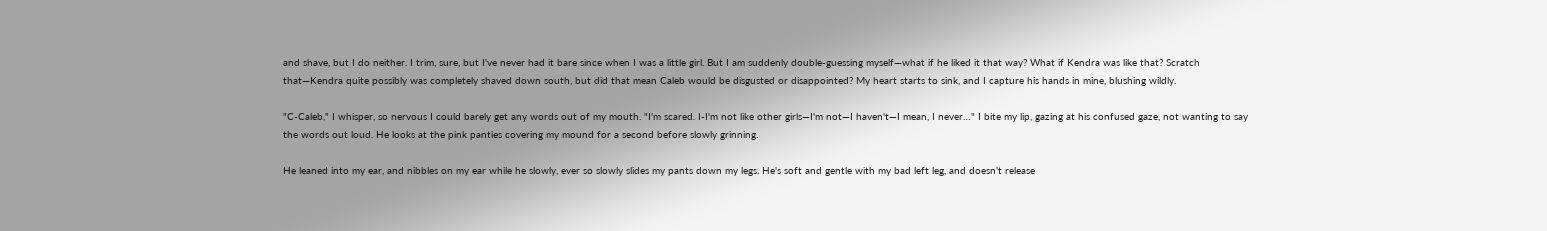and shave, but I do neither. I trim, sure, but I've never had it bare since when I was a little girl. But I am suddenly double-guessing myself—what if he liked it that way? What if Kendra was like that? Scratch that—Kendra quite possibly was completely shaved down south, but did that mean Caleb would be disgusted or disappointed? My heart starts to sink, and I capture his hands in mine, blushing wildly.

"C-Caleb," I whisper, so nervous I could barely get any words out of my mouth. "I'm scared. I-I'm not like other girls—I'm not—I haven't—I mean, I never…" I bite my lip, gazing at his confused gaze, not wanting to say the words out loud. He looks at the pink panties covering my mound for a second before slowly grinning.

He leaned into my ear, and nibbles on my ear while he slowly, ever so slowly slides my pants down my legs. He's soft and gentle with my bad left leg, and doesn't release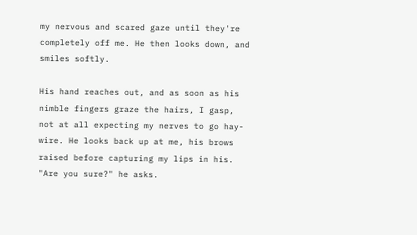my nervous and scared gaze until they're completely off me. He then looks down, and smiles softly.

His hand reaches out, and as soon as his nimble fingers graze the hairs, I gasp, not at all expecting my nerves to go hay-wire. He looks back up at me, his brows raised before capturing my lips in his. "Are you sure?" he asks.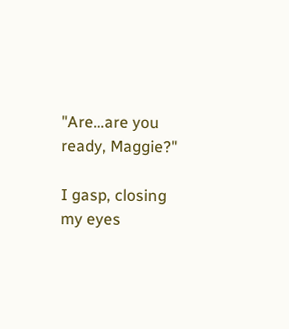"Are…are you ready, Maggie?"

I gasp, closing my eyes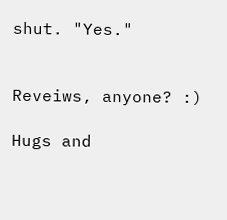shut. "Yes."


Reveiws, anyone? :)

Hugs and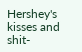Hershey's kisses and shit-